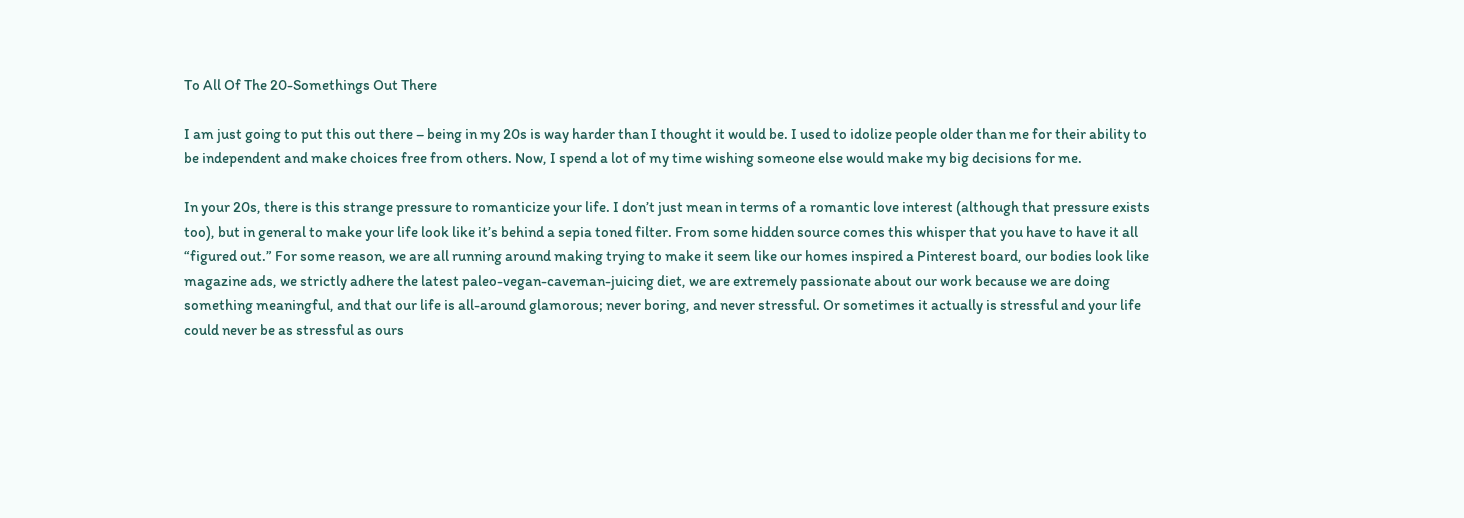To All Of The 20-Somethings Out There

I am just going to put this out there – being in my 20s is way harder than I thought it would be. I used to idolize people older than me for their ability to be independent and make choices free from others. Now, I spend a lot of my time wishing someone else would make my big decisions for me.

In your 20s, there is this strange pressure to romanticize your life. I don’t just mean in terms of a romantic love interest (although that pressure exists too), but in general to make your life look like it’s behind a sepia toned filter. From some hidden source comes this whisper that you have to have it all “figured out.” For some reason, we are all running around making trying to make it seem like our homes inspired a Pinterest board, our bodies look like magazine ads, we strictly adhere the latest paleo-vegan-caveman-juicing diet, we are extremely passionate about our work because we are doing something meaningful, and that our life is all-around glamorous; never boring, and never stressful. Or sometimes it actually is stressful and your life could never be as stressful as ours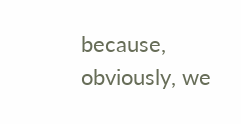because, obviously, we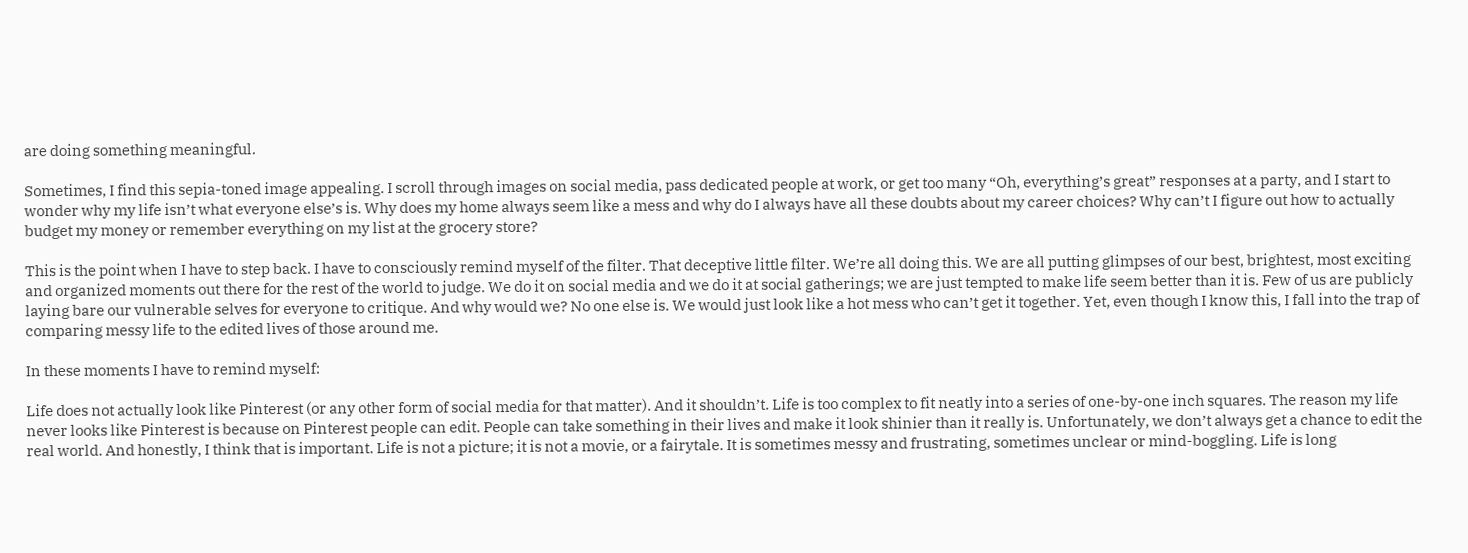are doing something meaningful.

Sometimes, I find this sepia-toned image appealing. I scroll through images on social media, pass dedicated people at work, or get too many “Oh, everything’s great” responses at a party, and I start to wonder why my life isn’t what everyone else’s is. Why does my home always seem like a mess and why do I always have all these doubts about my career choices? Why can’t I figure out how to actually budget my money or remember everything on my list at the grocery store?

This is the point when I have to step back. I have to consciously remind myself of the filter. That deceptive little filter. We’re all doing this. We are all putting glimpses of our best, brightest, most exciting and organized moments out there for the rest of the world to judge. We do it on social media and we do it at social gatherings; we are just tempted to make life seem better than it is. Few of us are publicly laying bare our vulnerable selves for everyone to critique. And why would we? No one else is. We would just look like a hot mess who can’t get it together. Yet, even though I know this, I fall into the trap of comparing messy life to the edited lives of those around me.

In these moments I have to remind myself:

Life does not actually look like Pinterest (or any other form of social media for that matter). And it shouldn’t. Life is too complex to fit neatly into a series of one-by-one inch squares. The reason my life never looks like Pinterest is because on Pinterest people can edit. People can take something in their lives and make it look shinier than it really is. Unfortunately, we don’t always get a chance to edit the real world. And honestly, I think that is important. Life is not a picture; it is not a movie, or a fairytale. It is sometimes messy and frustrating, sometimes unclear or mind-boggling. Life is long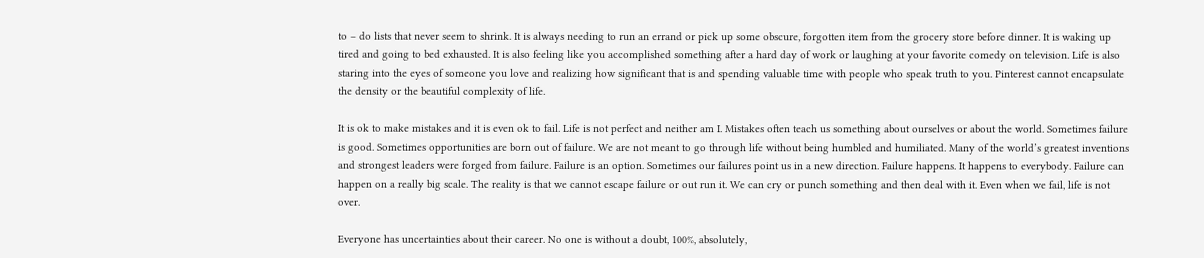to – do lists that never seem to shrink. It is always needing to run an errand or pick up some obscure, forgotten item from the grocery store before dinner. It is waking up tired and going to bed exhausted. It is also feeling like you accomplished something after a hard day of work or laughing at your favorite comedy on television. Life is also staring into the eyes of someone you love and realizing how significant that is and spending valuable time with people who speak truth to you. Pinterest cannot encapsulate the density or the beautiful complexity of life.

It is ok to make mistakes and it is even ok to fail. Life is not perfect and neither am I. Mistakes often teach us something about ourselves or about the world. Sometimes failure is good. Sometimes opportunities are born out of failure. We are not meant to go through life without being humbled and humiliated. Many of the world’s greatest inventions and strongest leaders were forged from failure. Failure is an option. Sometimes our failures point us in a new direction. Failure happens. It happens to everybody. Failure can happen on a really big scale. The reality is that we cannot escape failure or out run it. We can cry or punch something and then deal with it. Even when we fail, life is not over.

Everyone has uncertainties about their career. No one is without a doubt, 100%, absolutely,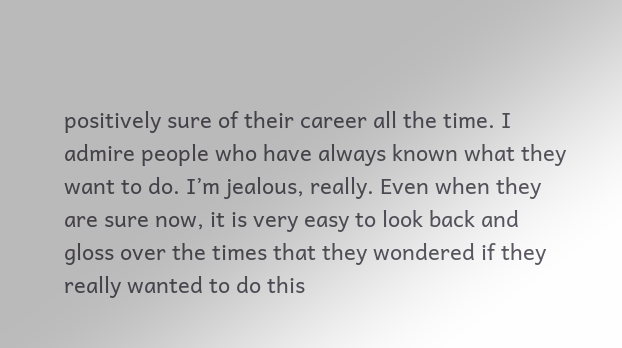positively sure of their career all the time. I admire people who have always known what they want to do. I’m jealous, really. Even when they are sure now, it is very easy to look back and gloss over the times that they wondered if they really wanted to do this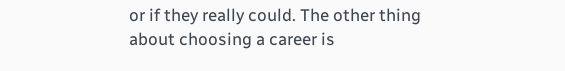or if they really could. The other thing about choosing a career is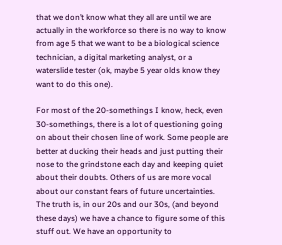that we don’t know what they all are until we are actually in the workforce so there is no way to know from age 5 that we want to be a biological science technician, a digital marketing analyst, or a waterslide tester (ok, maybe 5 year olds know they want to do this one).

For most of the 20-somethings I know, heck, even 30-somethings, there is a lot of questioning going on about their chosen line of work. Some people are better at ducking their heads and just putting their nose to the grindstone each day and keeping quiet about their doubts. Others of us are more vocal about our constant fears of future uncertainties. The truth is, in our 20s and our 30s, (and beyond these days) we have a chance to figure some of this stuff out. We have an opportunity to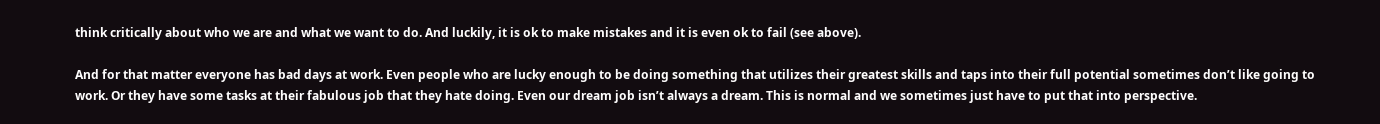think critically about who we are and what we want to do. And luckily, it is ok to make mistakes and it is even ok to fail (see above).

And for that matter everyone has bad days at work. Even people who are lucky enough to be doing something that utilizes their greatest skills and taps into their full potential sometimes don’t like going to work. Or they have some tasks at their fabulous job that they hate doing. Even our dream job isn’t always a dream. This is normal and we sometimes just have to put that into perspective.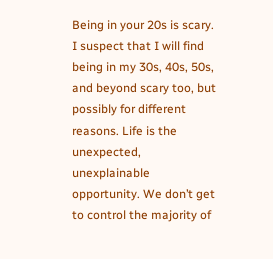Being in your 20s is scary. I suspect that I will find being in my 30s, 40s, 50s, and beyond scary too, but possibly for different reasons. Life is the unexpected, unexplainable opportunity. We don’t get to control the majority of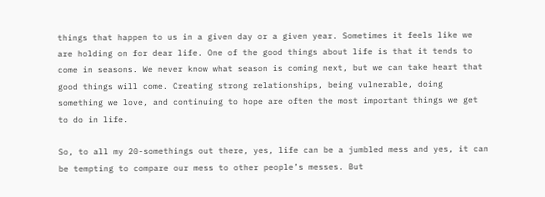things that happen to us in a given day or a given year. Sometimes it feels like we are holding on for dear life. One of the good things about life is that it tends to come in seasons. We never know what season is coming next, but we can take heart that good things will come. Creating strong relationships, being vulnerable, doing something we love, and continuing to hope are often the most important things we get to do in life.

So, to all my 20-somethings out there, yes, life can be a jumbled mess and yes, it can be tempting to compare our mess to other people’s messes. But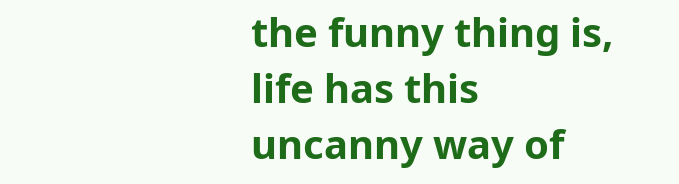the funny thing is, life has this uncanny way of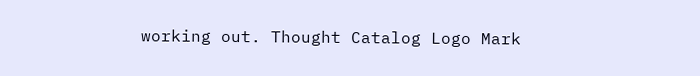working out. Thought Catalog Logo Mark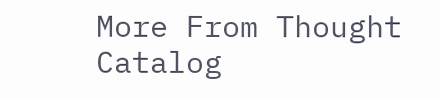More From Thought Catalog